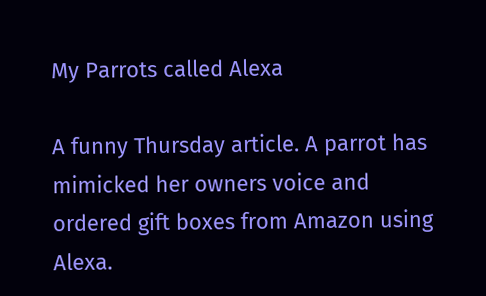My Parrots called Alexa

A funny Thursday article. A parrot has mimicked her owners voice and ordered gift boxes from Amazon using Alexa.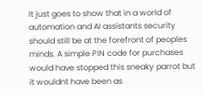It just goes to show that in a world of automation and AI assistants security should still be at the forefront of peoples minds. A simple PIN code for purchases would have stopped this sneaky parrot but it wouldnt have been as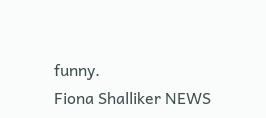funny.
Fiona Shalliker NEWS